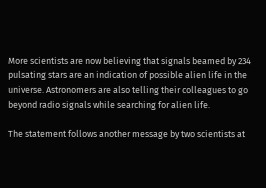More scientists are now believing that signals beamed by 234 pulsating stars are an indication of possible alien life in the universe. Astronomers are also telling their colleagues to go beyond radio signals while searching for alien life.

The statement follows another message by two scientists at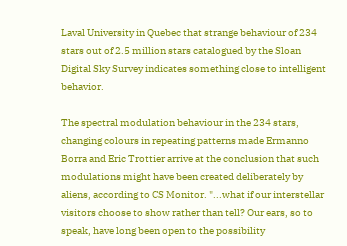Laval University in Quebec that strange behaviour of 234 stars out of 2.5 million stars catalogued by the Sloan Digital Sky Survey indicates something close to intelligent behavior.

The spectral modulation behaviour in the 234 stars, changing colours in repeating patterns made Ermanno Borra and Eric Trottier arrive at the conclusion that such modulations might have been created deliberately by aliens, according to CS Monitor. "...what if our interstellar visitors choose to show rather than tell? Our ears, so to speak, have long been open to the possibility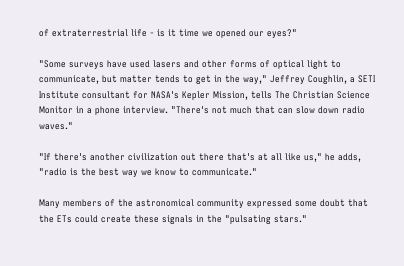of extraterrestrial life - is it time we opened our eyes?"

"Some surveys have used lasers and other forms of optical light to communicate, but matter tends to get in the way," Jeffrey Coughlin, a SETI Institute consultant for NASA's Kepler Mission, tells The Christian Science Monitor in a phone interview. "There's not much that can slow down radio waves."

"If there's another civilization out there that's at all like us," he adds, "radio is the best way we know to communicate."

Many members of the astronomical community expressed some doubt that the ETs could create these signals in the "pulsating stars."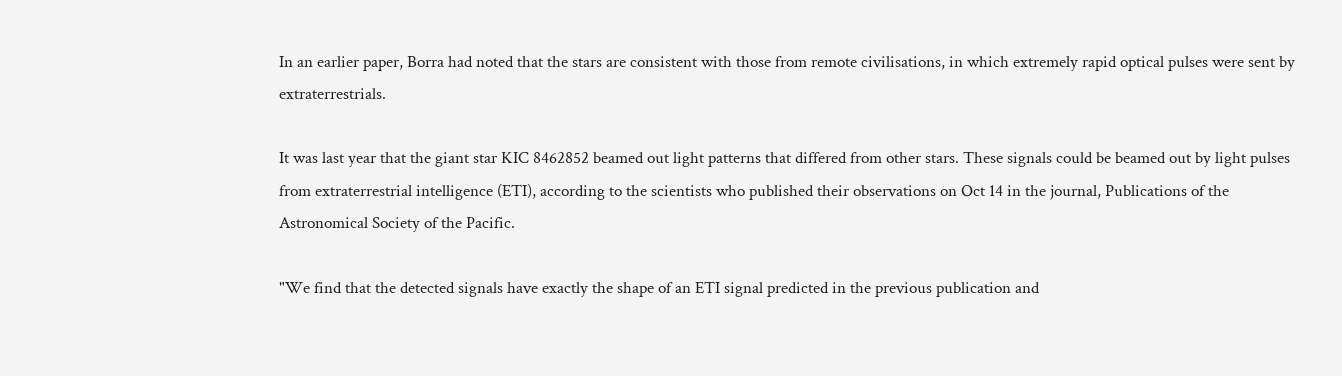In an earlier paper, Borra had noted that the stars are consistent with those from remote civilisations, in which extremely rapid optical pulses were sent by extraterrestrials.

It was last year that the giant star KIC 8462852 beamed out light patterns that differed from other stars. These signals could be beamed out by light pulses from extraterrestrial intelligence (ETI), according to the scientists who published their observations on Oct 14 in the journal, Publications of the Astronomical Society of the Pacific.

"We find that the detected signals have exactly the shape of an ETI signal predicted in the previous publication and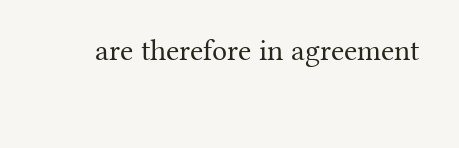are therefore in agreement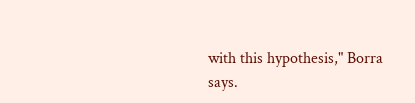with this hypothesis," Borra says.